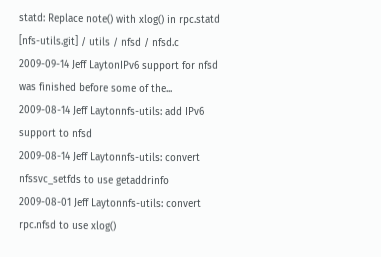statd: Replace note() with xlog() in rpc.statd
[nfs-utils.git] / utils / nfsd / nfsd.c
2009-09-14 Jeff LaytonIPv6 support for nfsd was finished before some of the...
2009-08-14 Jeff Laytonnfs-utils: add IPv6 support to nfsd
2009-08-14 Jeff Laytonnfs-utils: convert nfssvc_setfds to use getaddrinfo
2009-08-01 Jeff Laytonnfs-utils: convert rpc.nfsd to use xlog()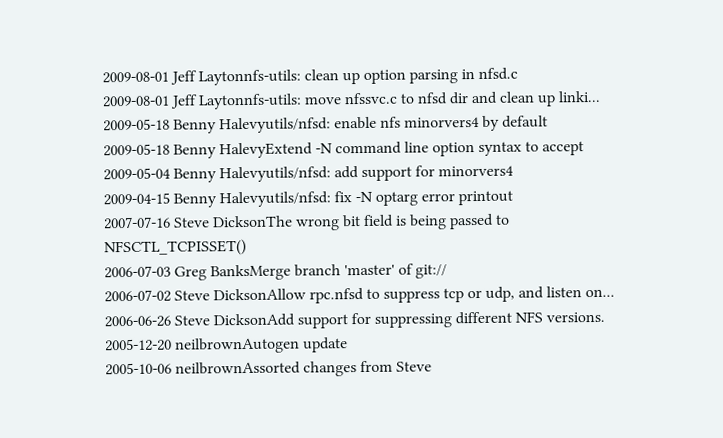2009-08-01 Jeff Laytonnfs-utils: clean up option parsing in nfsd.c
2009-08-01 Jeff Laytonnfs-utils: move nfssvc.c to nfsd dir and clean up linki...
2009-05-18 Benny Halevyutils/nfsd: enable nfs minorvers4 by default
2009-05-18 Benny HalevyExtend -N command line option syntax to accept
2009-05-04 Benny Halevyutils/nfsd: add support for minorvers4
2009-04-15 Benny Halevyutils/nfsd: fix -N optarg error printout
2007-07-16 Steve DicksonThe wrong bit field is being passed to NFSCTL_TCPISSET()
2006-07-03 Greg BanksMerge branch 'master' of git://
2006-07-02 Steve DicksonAllow rpc.nfsd to suppress tcp or udp, and listen on...
2006-06-26 Steve DicksonAdd support for suppressing different NFS versions.
2005-12-20 neilbrownAutogen update
2005-10-06 neilbrownAssorted changes from Steve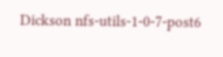Dickson nfs-utils-1-0-7-post6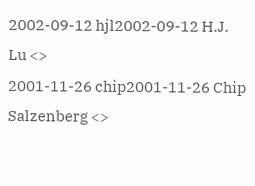2002-09-12 hjl2002-09-12 H.J. Lu <>
2001-11-26 chip2001-11-26 Chip Salzenberg <>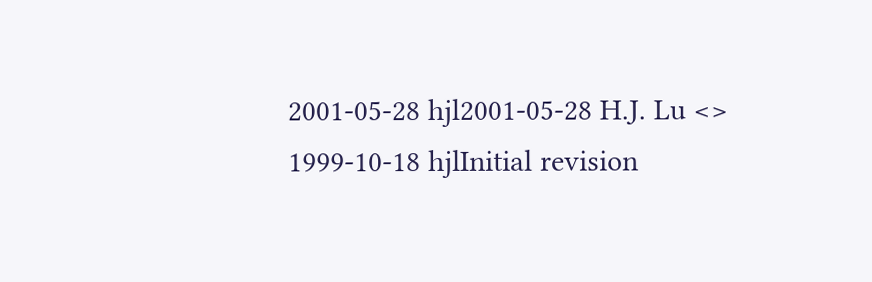2001-05-28 hjl2001-05-28 H.J. Lu <>
1999-10-18 hjlInitial revision